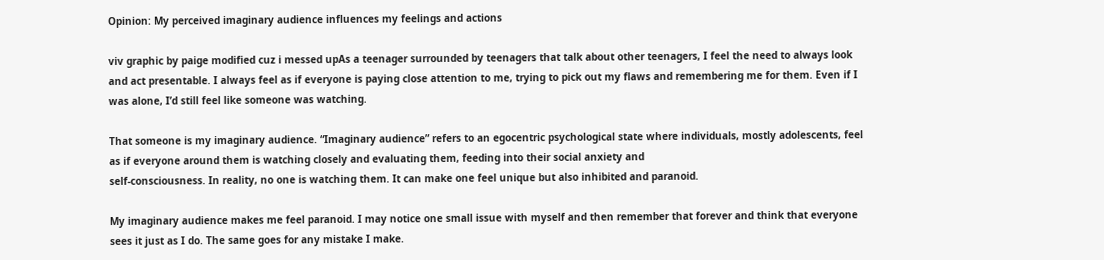Opinion: My perceived imaginary audience influences my feelings and actions

viv graphic by paige modified cuz i messed upAs a teenager surrounded by teenagers that talk about other teenagers, I feel the need to always look and act presentable. I always feel as if everyone is paying close attention to me, trying to pick out my flaws and remembering me for them. Even if I was alone, I’d still feel like someone was watching.

That someone is my imaginary audience. “Imaginary audience” refers to an egocentric psychological state where individuals, mostly adolescents, feel as if everyone around them is watching closely and evaluating them, feeding into their social anxiety and
self-consciousness. In reality, no one is watching them. It can make one feel unique but also inhibited and paranoid.

My imaginary audience makes me feel paranoid. I may notice one small issue with myself and then remember that forever and think that everyone sees it just as I do. The same goes for any mistake I make.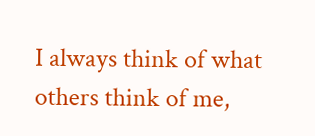I always think of what others think of me,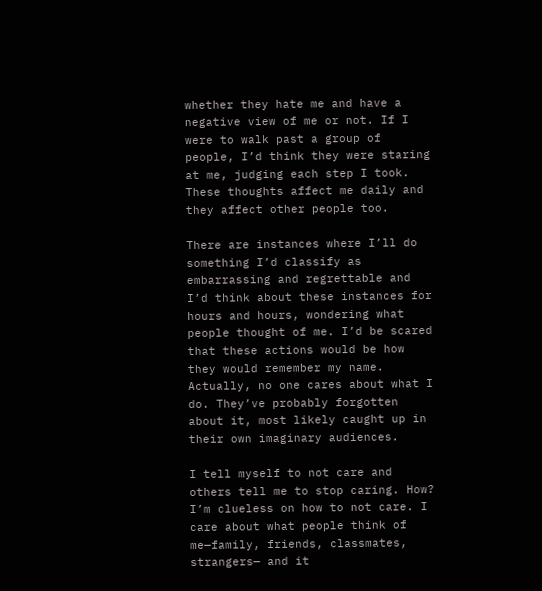whether they hate me and have a negative view of me or not. If I were to walk past a group of people, I’d think they were staring at me, judging each step I took. These thoughts affect me daily and they affect other people too.

There are instances where I’ll do something I’d classify as embarrassing and regrettable and I’d think about these instances for hours and hours, wondering what people thought of me. I’d be scared that these actions would be how they would remember my name. Actually, no one cares about what I do. They’ve probably forgotten about it, most likely caught up in their own imaginary audiences.

I tell myself to not care and others tell me to stop caring. How? I’m clueless on how to not care. I care about what people think of me—family, friends, classmates, strangers— and it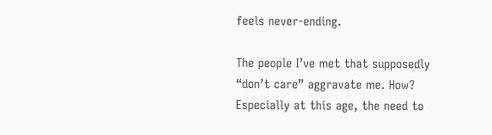feels never-ending.

The people I’ve met that supposedly “don’t care” aggravate me. How? Especially at this age, the need to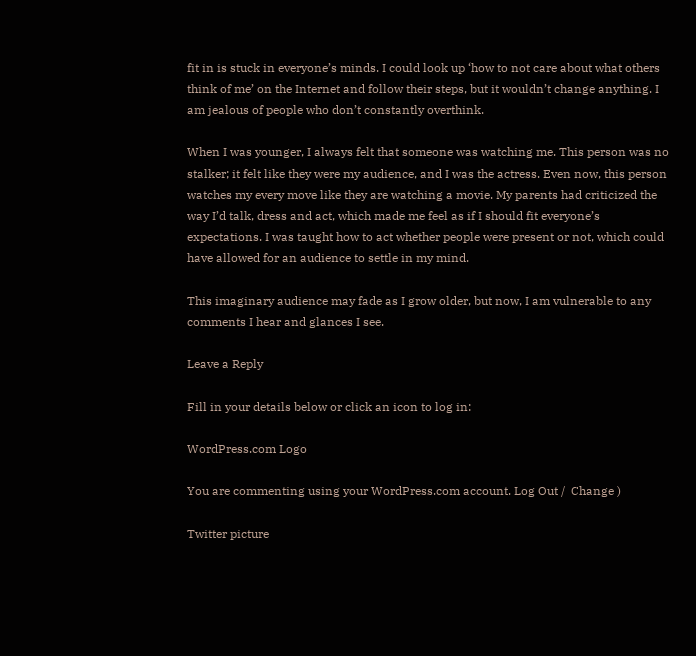fit in is stuck in everyone’s minds. I could look up ‘how to not care about what others think of me’ on the Internet and follow their steps, but it wouldn’t change anything. I am jealous of people who don’t constantly overthink.

When I was younger, I always felt that someone was watching me. This person was no stalker; it felt like they were my audience, and I was the actress. Even now, this person watches my every move like they are watching a movie. My parents had criticized the way I’d talk, dress and act, which made me feel as if I should fit everyone’s expectations. I was taught how to act whether people were present or not, which could have allowed for an audience to settle in my mind.

This imaginary audience may fade as I grow older, but now, I am vulnerable to any comments I hear and glances I see.

Leave a Reply

Fill in your details below or click an icon to log in:

WordPress.com Logo

You are commenting using your WordPress.com account. Log Out /  Change )

Twitter picture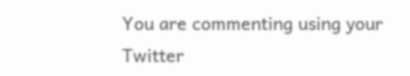You are commenting using your Twitter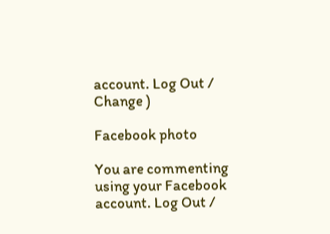account. Log Out /  Change )

Facebook photo

You are commenting using your Facebook account. Log Out /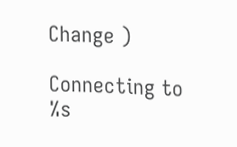Change )

Connecting to %s